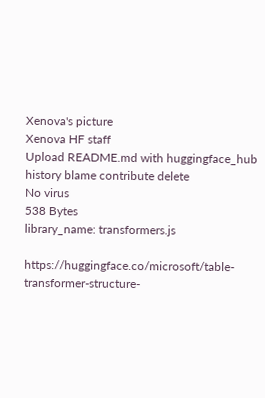Xenova's picture
Xenova HF staff
Upload README.md with huggingface_hub
history blame contribute delete
No virus
538 Bytes
library_name: transformers.js

https://huggingface.co/microsoft/table-transformer-structure-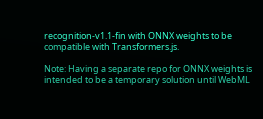recognition-v1.1-fin with ONNX weights to be compatible with Transformers.js.

Note: Having a separate repo for ONNX weights is intended to be a temporary solution until WebML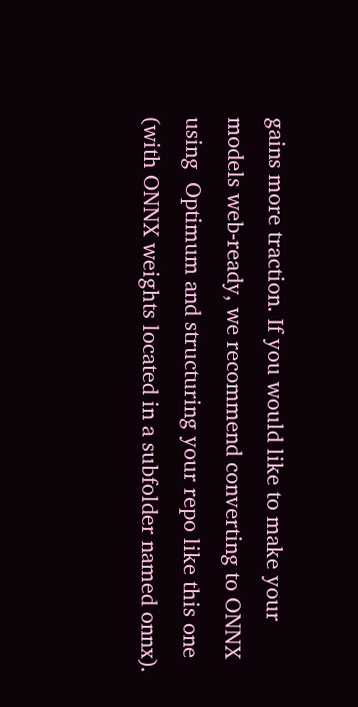gains more traction. If you would like to make your models web-ready, we recommend converting to ONNX using  Optimum and structuring your repo like this one (with ONNX weights located in a subfolder named onnx).